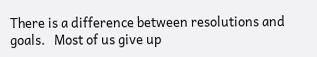There is a difference between resolutions and goals.   Most of us give up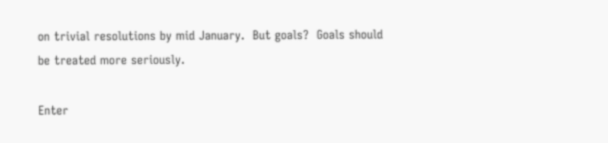on trivial resolutions by mid January.  But goals?  Goals should be treated more seriously.

Enter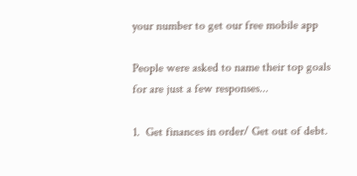your number to get our free mobile app

People were asked to name their top goals for are just a few responses...

1.  Get finances in order/ Get out of debt.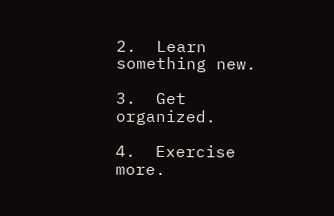2.  Learn something new.

3.  Get organized.

4.  Exercise more.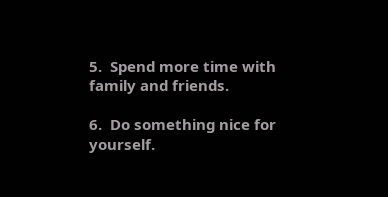5.  Spend more time with family and friends.

6.  Do something nice for yourself.